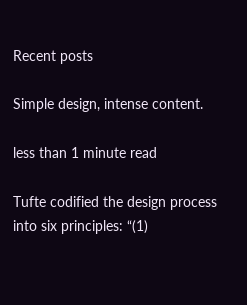Recent posts

Simple design, intense content.

less than 1 minute read

Tufte codified the design process into six principles: “(1)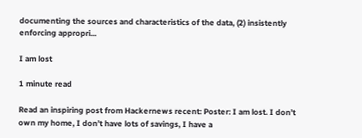documenting the sources and characteristics of the data, (2) insistently enforcing appropri...

I am lost

1 minute read

Read an inspiring post from Hackernews recent: Poster: I am lost. I don’t own my home, I don’t have lots of savings, I have a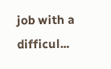job with a difficul...